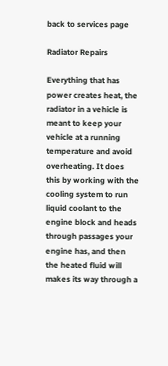back to services page

Radiator Repairs

Everything that has power creates heat, the radiator in a vehicle is meant to keep your vehicle at a running temperature and avoid overheating. It does this by working with the cooling system to run liquid coolant to the engine block and heads through passages your engine has, and then the heated fluid will makes its way through a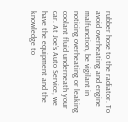rubber hose to the radiator. To avoid overheating and engine malfunction, be vigilant in noticing overheating or leaking coolant fluid underneath your car. At Joe’s Auto Service, we have the equipment and the knowledge to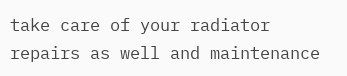take care of your radiator repairs as well and maintenance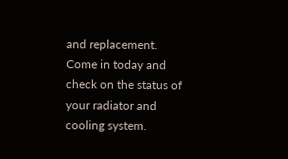and replacement. Come in today and check on the status of your radiator and cooling system.